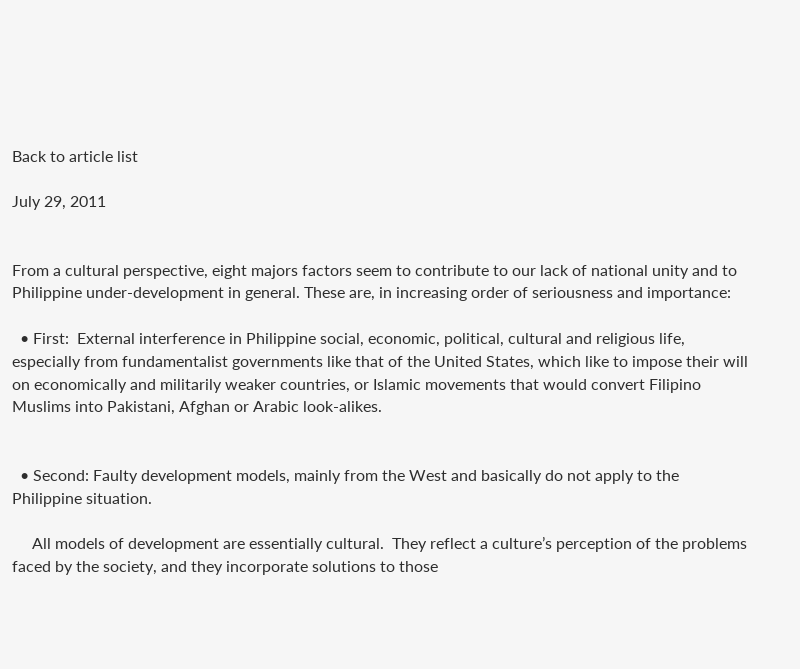Back to article list

July 29, 2011


From a cultural perspective, eight majors factors seem to contribute to our lack of national unity and to Philippine under-development in general. These are, in increasing order of seriousness and importance:

  • First:  External interference in Philippine social, economic, political, cultural and religious life, especially from fundamentalist governments like that of the United States, which like to impose their will on economically and militarily weaker countries, or Islamic movements that would convert Filipino Muslims into Pakistani, Afghan or Arabic look-alikes.


  • Second: Faulty development models, mainly from the West and basically do not apply to the Philippine situation.

     All models of development are essentially cultural.  They reflect a culture’s perception of the problems faced by the society, and they incorporate solutions to those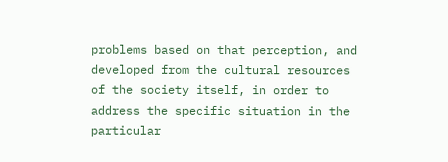problems based on that perception, and developed from the cultural resources of the society itself, in order to address the specific situation in the particular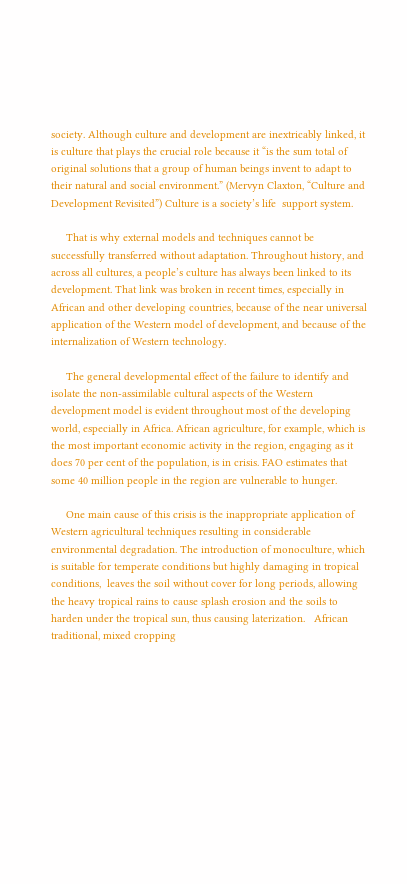society. Although culture and development are inextricably linked, it is culture that plays the crucial role because it “is the sum total of original solutions that a group of human beings invent to adapt to their natural and social environment.” (Mervyn Claxton, “Culture and Development Revisited”) Culture is a society’s life  support system.

     That is why external models and techniques cannot be successfully transferred without adaptation. Throughout history, and across all cultures, a people’s culture has always been linked to its development. That link was broken in recent times, especially in African and other developing countries, because of the near universal application of the Western model of development, and because of the internalization of Western technology.

     The general developmental effect of the failure to identify and isolate the non-assimilable cultural aspects of the Western development model is evident throughout most of the developing world, especially in Africa. African agriculture, for example, which is the most important economic activity in the region, engaging as it does 70 per cent of the population, is in crisis. FAO estimates that some 40 million people in the region are vulnerable to hunger.

     One main cause of this crisis is the inappropriate application of Western agricultural techniques resulting in considerable environmental degradation. The introduction of monoculture, which is suitable for temperate conditions but highly damaging in tropical conditions,  leaves the soil without cover for long periods, allowing the heavy tropical rains to cause splash erosion and the soils to harden under the tropical sun, thus causing laterization.   African traditional, mixed cropping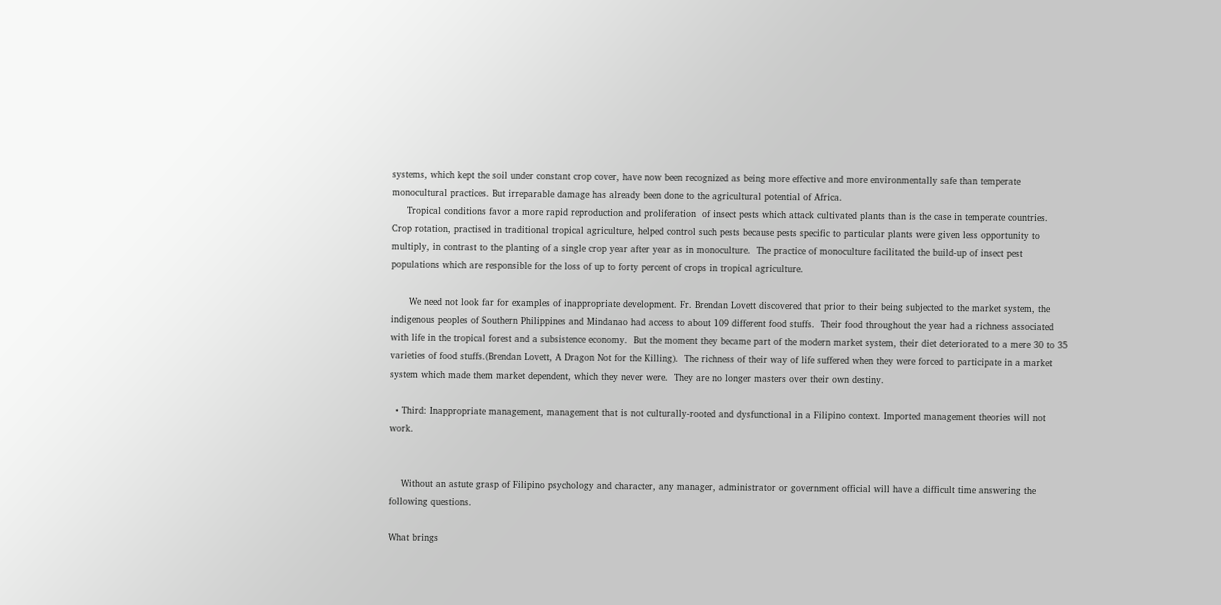systems, which kept the soil under constant crop cover, have now been recognized as being more effective and more environmentally safe than temperate monocultural practices. But irreparable damage has already been done to the agricultural potential of Africa.
     Tropical conditions favor a more rapid reproduction and proliferation  of insect pests which attack cultivated plants than is the case in temperate countries.  Crop rotation, practised in traditional tropical agriculture, helped control such pests because pests specific to particular plants were given less opportunity to multiply, in contrast to the planting of a single crop year after year as in monoculture.  The practice of monoculture facilitated the build-up of insect pest populations which are responsible for the loss of up to forty percent of crops in tropical agriculture.

      We need not look far for examples of inappropriate development. Fr. Brendan Lovett discovered that prior to their being subjected to the market system, the indigenous peoples of Southern Philippines and Mindanao had access to about 109 different food stuffs.  Their food throughout the year had a richness associated with life in the tropical forest and a subsistence economy.  But the moment they became part of the modern market system, their diet deteriorated to a mere 30 to 35 varieties of food stuffs.(Brendan Lovett, A Dragon Not for the Killing).  The richness of their way of life suffered when they were forced to participate in a market system which made them market dependent, which they never were.  They are no longer masters over their own destiny.

  • Third: Inappropriate management, management that is not culturally-rooted and dysfunctional in a Filipino context. Imported management theories will not work.


    Without an astute grasp of Filipino psychology and character, any manager, administrator or government official will have a difficult time answering the following questions.

What brings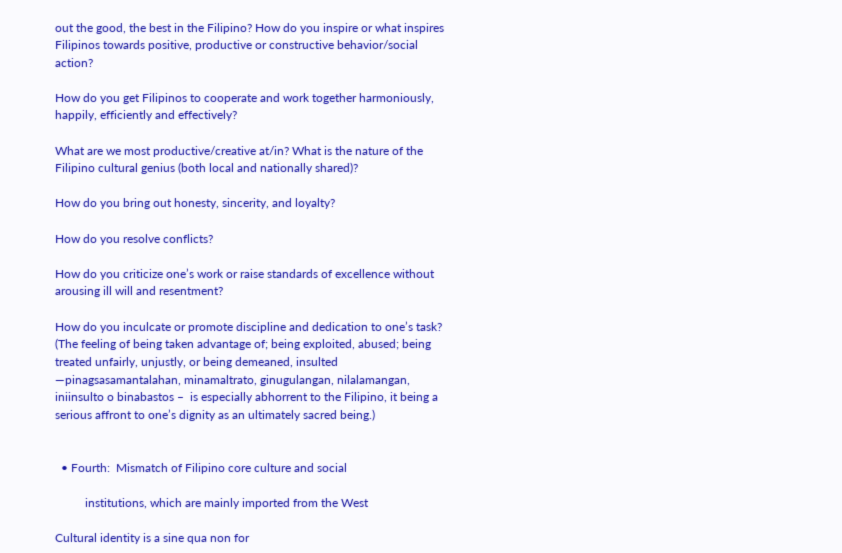out the good, the best in the Filipino? How do you inspire or what inspires Filipinos towards positive, productive or constructive behavior/social action?

How do you get Filipinos to cooperate and work together harmoniously, happily, efficiently and effectively?

What are we most productive/creative at/in? What is the nature of the Filipino cultural genius (both local and nationally shared)?

How do you bring out honesty, sincerity, and loyalty?

How do you resolve conflicts?

How do you criticize one’s work or raise standards of excellence without arousing ill will and resentment?

How do you inculcate or promote discipline and dedication to one’s task? (The feeling of being taken advantage of; being exploited, abused; being treated unfairly, unjustly, or being demeaned, insulted —pinagsasamantalahan, minamaltrato, ginugulangan, nilalamangan, iniinsulto o binabastos –  is especially abhorrent to the Filipino, it being a serious affront to one’s dignity as an ultimately sacred being.)


  • Fourth:  Mismatch of Filipino core culture and social

          institutions, which are mainly imported from the West

Cultural identity is a sine qua non for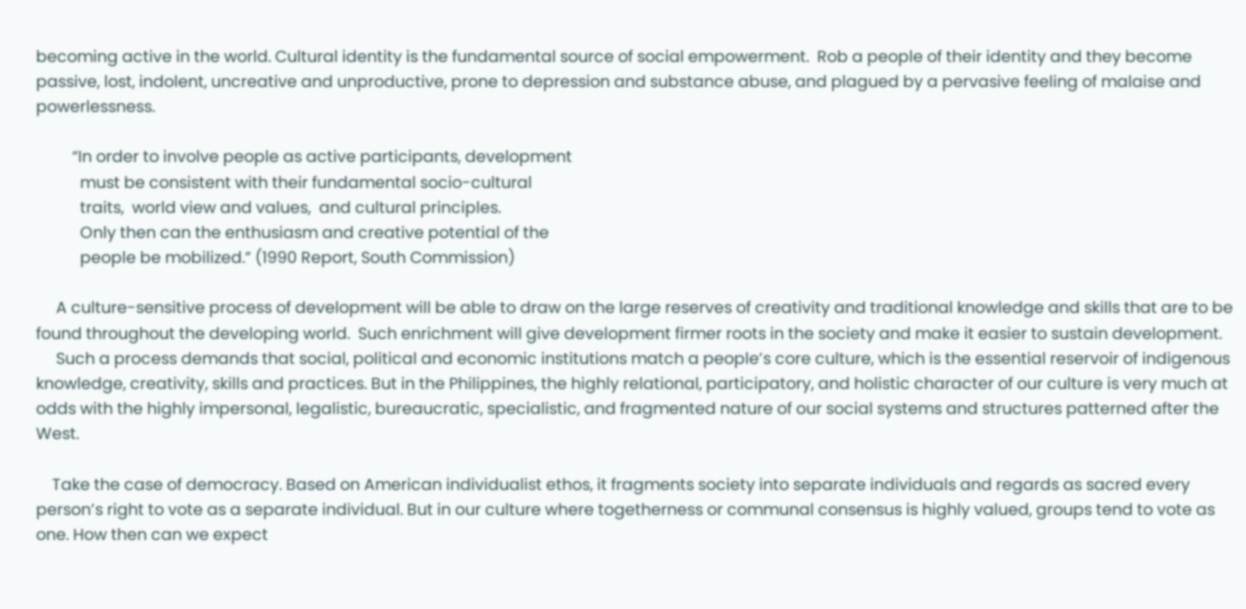becoming active in the world. Cultural identity is the fundamental source of social empowerment.  Rob a people of their identity and they become passive, lost, indolent, uncreative and unproductive, prone to depression and substance abuse, and plagued by a pervasive feeling of malaise and powerlessness.

         “In order to involve people as active participants, development
           must be consistent with their fundamental socio-cultural
           traits,  world view and values,  and cultural principles.
           Only then can the enthusiasm and creative potential of the
           people be mobilized.” (1990 Report, South Commission)

     A culture-sensitive process of development will be able to draw on the large reserves of creativity and traditional knowledge and skills that are to be found throughout the developing world.  Such enrichment will give development firmer roots in the society and make it easier to sustain development.
     Such a process demands that social, political and economic institutions match a people’s core culture, which is the essential reservoir of indigenous knowledge, creativity, skills and practices. But in the Philippines, the highly relational, participatory, and holistic character of our culture is very much at odds with the highly impersonal, legalistic, bureaucratic, specialistic, and fragmented nature of our social systems and structures patterned after the West.

    Take the case of democracy. Based on American individualist ethos, it fragments society into separate individuals and regards as sacred every person’s right to vote as a separate individual. But in our culture where togetherness or communal consensus is highly valued, groups tend to vote as one. How then can we expect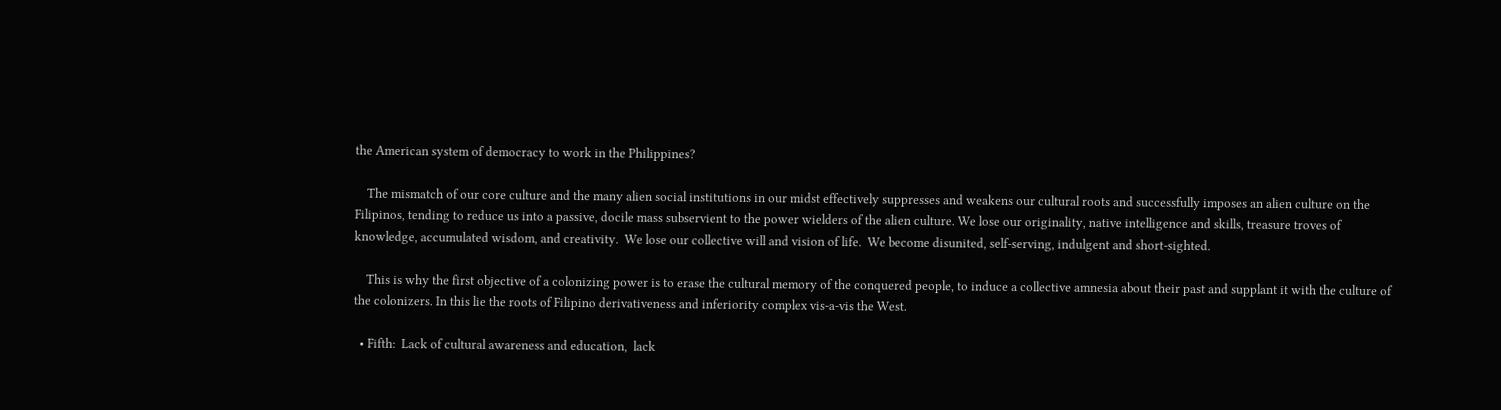the American system of democracy to work in the Philippines?

    The mismatch of our core culture and the many alien social institutions in our midst effectively suppresses and weakens our cultural roots and successfully imposes an alien culture on the Filipinos, tending to reduce us into a passive, docile mass subservient to the power wielders of the alien culture. We lose our originality, native intelligence and skills, treasure troves of knowledge, accumulated wisdom, and creativity.  We lose our collective will and vision of life.  We become disunited, self-serving, indulgent and short-sighted.

    This is why the first objective of a colonizing power is to erase the cultural memory of the conquered people, to induce a collective amnesia about their past and supplant it with the culture of the colonizers. In this lie the roots of Filipino derivativeness and inferiority complex vis-a-vis the West.

  • Fifth:  Lack of cultural awareness and education,  lack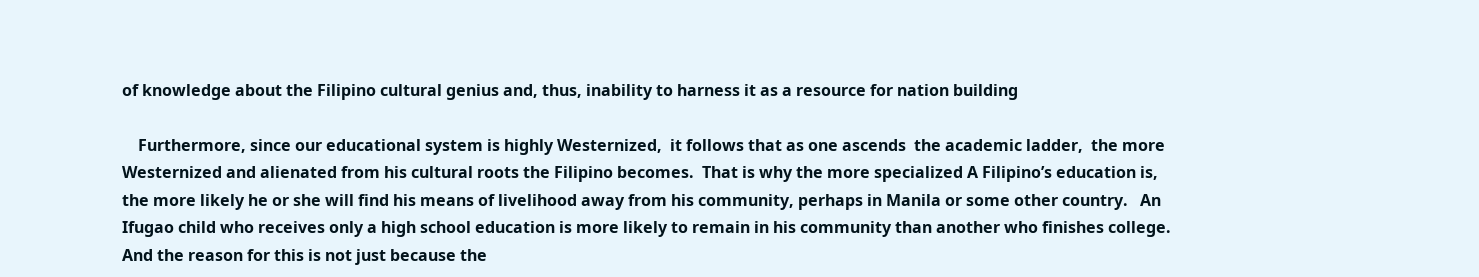of knowledge about the Filipino cultural genius and, thus, inability to harness it as a resource for nation building

    Furthermore, since our educational system is highly Westernized,  it follows that as one ascends  the academic ladder,  the more Westernized and alienated from his cultural roots the Filipino becomes.  That is why the more specialized A Filipino’s education is, the more likely he or she will find his means of livelihood away from his community, perhaps in Manila or some other country.   An Ifugao child who receives only a high school education is more likely to remain in his community than another who finishes college.  And the reason for this is not just because the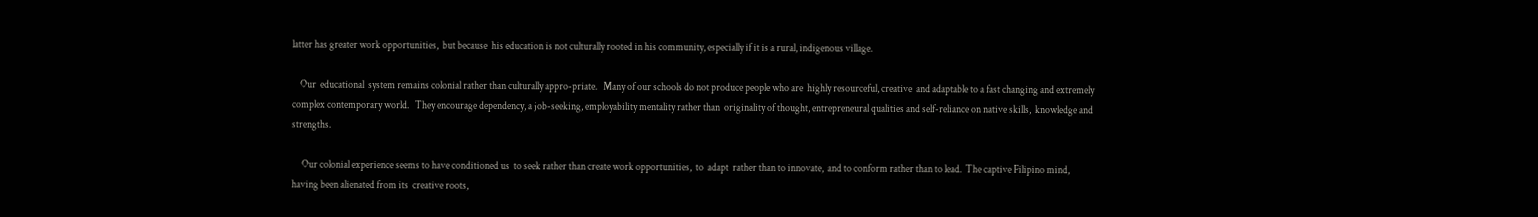latter has greater work opportunities,  but because  his education is not culturally rooted in his community, especially if it is a rural, indigenous village.

    Our  educational  system remains colonial rather than culturally appro-priate.   Many of our schools do not produce people who are  highly resourceful, creative  and adaptable to a fast changing and extremely complex contemporary world.   They encourage dependency, a job-seeking, employability mentality rather than  originality of thought, entrepreneural qualities and self-reliance on native skills,  knowledge and strengths.

     Our colonial experience seems to have conditioned us  to seek rather than create work opportunities,  to  adapt  rather than to innovate,  and to conform rather than to lead.  The captive Filipino mind,  having been alienated from its  creative roots,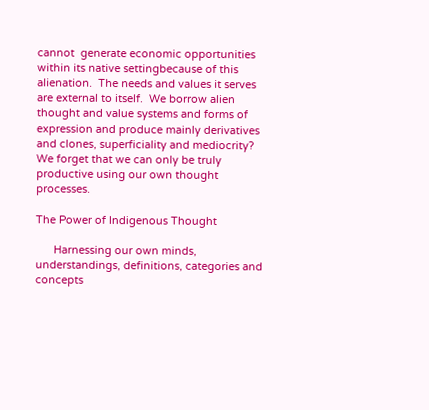cannot  generate economic opportunities within its native settingbecause of this alienation.  The needs and values it serves are external to itself.  We borrow alien thought and value systems and forms of expression and produce mainly derivatives and clones, superficiality and mediocrity?  We forget that we can only be truly productive using our own thought processes.

The Power of Indigenous Thought

      Harnessing our own minds, understandings, definitions, categories and concepts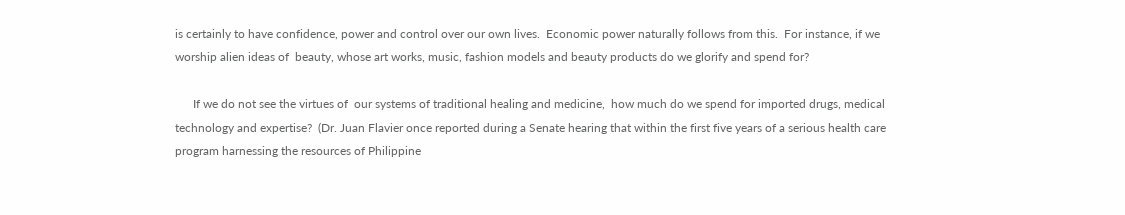is certainly to have confidence, power and control over our own lives.  Economic power naturally follows from this.  For instance, if we worship alien ideas of  beauty, whose art works, music, fashion models and beauty products do we glorify and spend for?

      If we do not see the virtues of  our systems of traditional healing and medicine,  how much do we spend for imported drugs, medical technology and expertise?  (Dr. Juan Flavier once reported during a Senate hearing that within the first five years of a serious health care program harnessing the resources of Philippine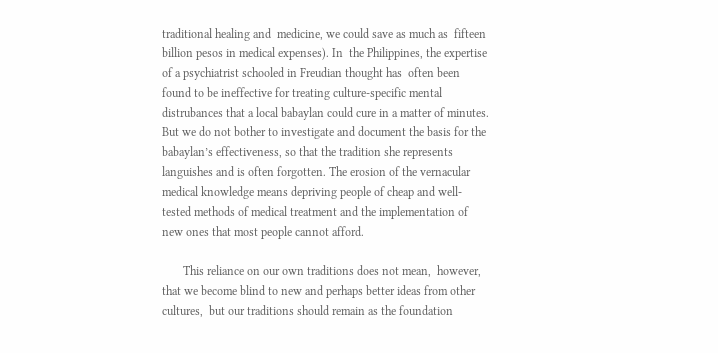traditional healing and  medicine, we could save as much as  fifteen billion pesos in medical expenses). In  the Philippines, the expertise of a psychiatrist schooled in Freudian thought has  often been found to be ineffective for treating culture-specific mental distrubances that a local babaylan could cure in a matter of minutes. But we do not bother to investigate and document the basis for the babaylan’s effectiveness, so that the tradition she represents languishes and is often forgotten. The erosion of the vernacular medical knowledge means depriving people of cheap and well-tested methods of medical treatment and the implementation of new ones that most people cannot afford.

       This reliance on our own traditions does not mean,  however,  that we become blind to new and perhaps better ideas from other cultures,  but our traditions should remain as the foundation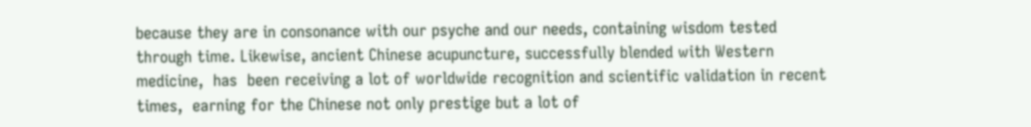because they are in consonance with our psyche and our needs, containing wisdom tested through time. Likewise, ancient Chinese acupuncture, successfully blended with Western medicine,  has  been receiving a lot of worldwide recognition and scientific validation in recent times,  earning for the Chinese not only prestige but a lot of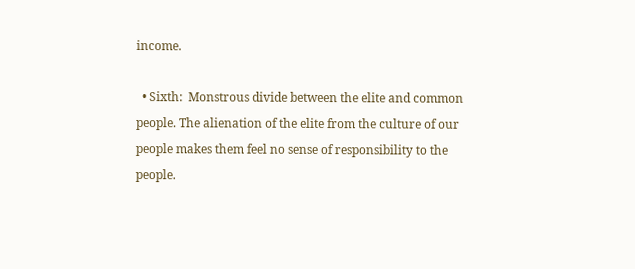income.

  • Sixth:  Monstrous divide between the elite and common people. The alienation of the elite from the culture of our people makes them feel no sense of responsibility to the people.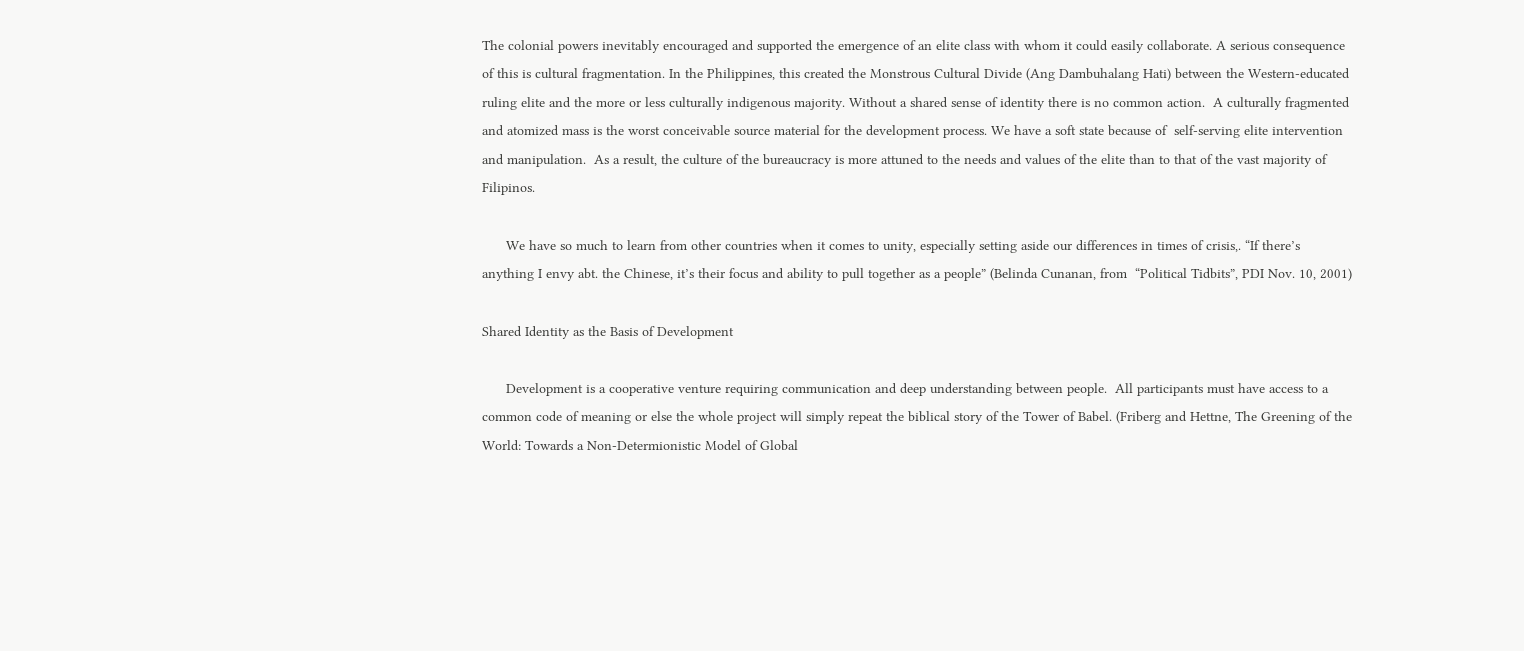The colonial powers inevitably encouraged and supported the emergence of an elite class with whom it could easily collaborate. A serious consequence of this is cultural fragmentation. In the Philippines, this created the Monstrous Cultural Divide (Ang Dambuhalang Hati) between the Western-educated ruling elite and the more or less culturally indigenous majority. Without a shared sense of identity there is no common action.  A culturally fragmented and atomized mass is the worst conceivable source material for the development process. We have a soft state because of  self-serving elite intervention and manipulation.  As a result, the culture of the bureaucracy is more attuned to the needs and values of the elite than to that of the vast majority of Filipinos.

      We have so much to learn from other countries when it comes to unity, especially setting aside our differences in times of crisis,. “If there’s anything I envy abt. the Chinese, it’s their focus and ability to pull together as a people” (Belinda Cunanan, from  “Political Tidbits”, PDI Nov. 10, 2001)

Shared Identity as the Basis of Development

      Development is a cooperative venture requiring communication and deep understanding between people.  All participants must have access to a common code of meaning or else the whole project will simply repeat the biblical story of the Tower of Babel. (Friberg and Hettne, The Greening of the World: Towards a Non-Determionistic Model of Global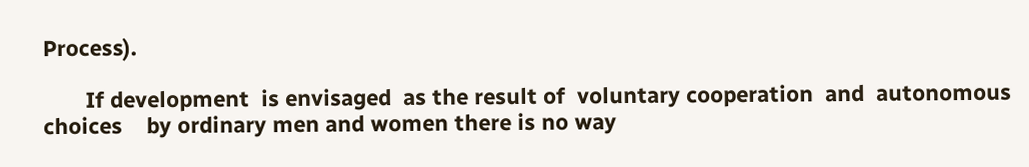Process).

       If development  is envisaged  as the result of  voluntary cooperation  and  autonomous choices    by ordinary men and women there is no way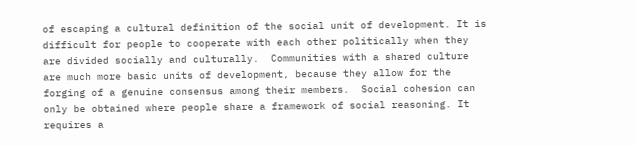of escaping a cultural definition of the social unit of development. It is difficult for people to cooperate with each other politically when they are divided socially and culturally.  Communities with a shared culture are much more basic units of development, because they allow for the forging of a genuine consensus among their members.  Social cohesion can only be obtained where people share a framework of social reasoning. It requires a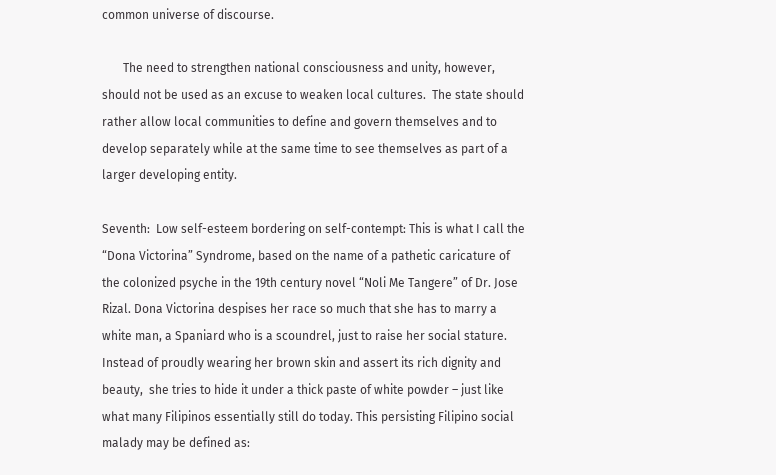common universe of discourse.

       The need to strengthen national consciousness and unity, however,  should not be used as an excuse to weaken local cultures.  The state should rather allow local communities to define and govern themselves and to develop separately while at the same time to see themselves as part of a larger developing entity.

Seventh:  Low self-esteem bordering on self-contempt: This is what I call the “Dona Victorina” Syndrome, based on the name of a pathetic caricature of the colonized psyche in the 19th century novel “Noli Me Tangere” of Dr. Jose Rizal. Dona Victorina despises her race so much that she has to marry a white man, a Spaniard who is a scoundrel, just to raise her social stature. Instead of proudly wearing her brown skin and assert its rich dignity and beauty,  she tries to hide it under a thick paste of white powder – just like what many Filipinos essentially still do today. This persisting Filipino social malady may be defined as: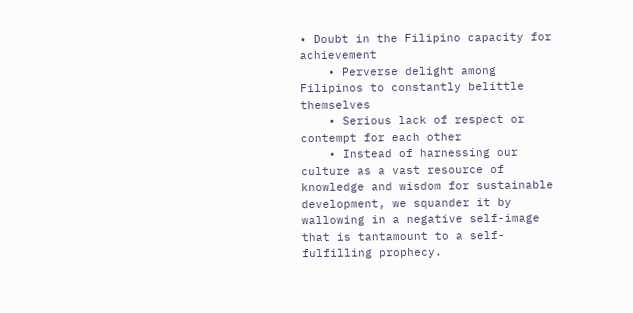• Doubt in the Filipino capacity for achievement
    • Perverse delight among Filipinos to constantly belittle themselves
    • Serious lack of respect or contempt for each other
    • Instead of harnessing our culture as a vast resource of knowledge and wisdom for sustainable development, we squander it by wallowing in a negative self-image that is tantamount to a self-fulfilling prophecy.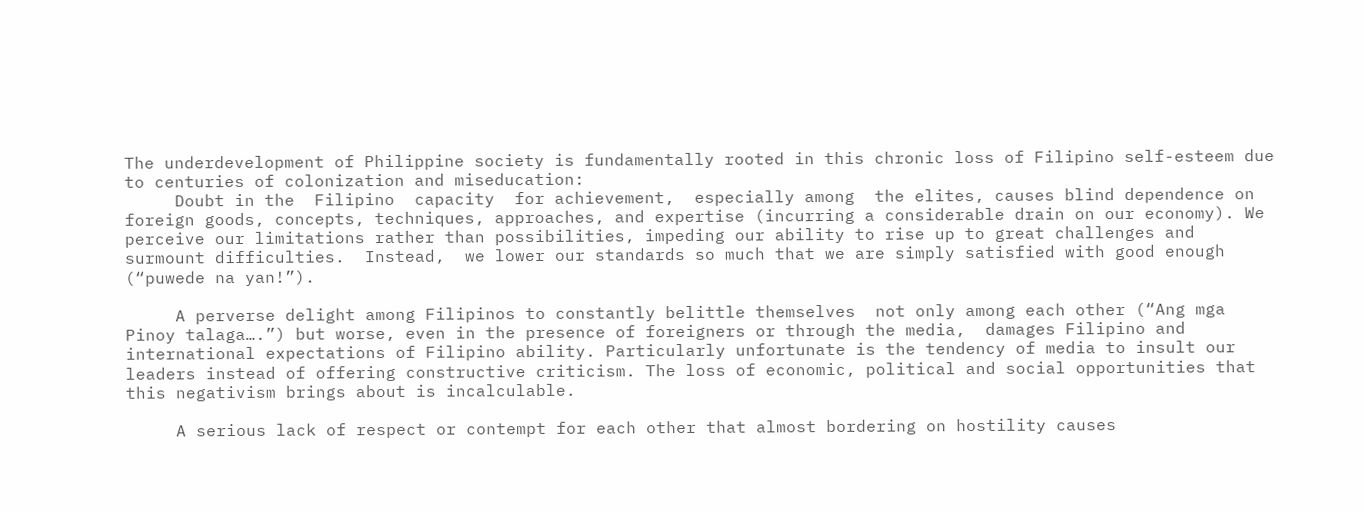The underdevelopment of Philippine society is fundamentally rooted in this chronic loss of Filipino self-esteem due to centuries of colonization and miseducation:
     Doubt in the  Filipino  capacity  for achievement,  especially among  the elites, causes blind dependence on foreign goods, concepts, techniques, approaches, and expertise (incurring a considerable drain on our economy). We perceive our limitations rather than possibilities, impeding our ability to rise up to great challenges and surmount difficulties.  Instead,  we lower our standards so much that we are simply satisfied with good enough (“puwede na yan!”).

     A perverse delight among Filipinos to constantly belittle themselves  not only among each other (“Ang mga Pinoy talaga….”) but worse, even in the presence of foreigners or through the media,  damages Filipino and international expectations of Filipino ability. Particularly unfortunate is the tendency of media to insult our leaders instead of offering constructive criticism. The loss of economic, political and social opportunities that this negativism brings about is incalculable.

     A serious lack of respect or contempt for each other that almost bordering on hostility causes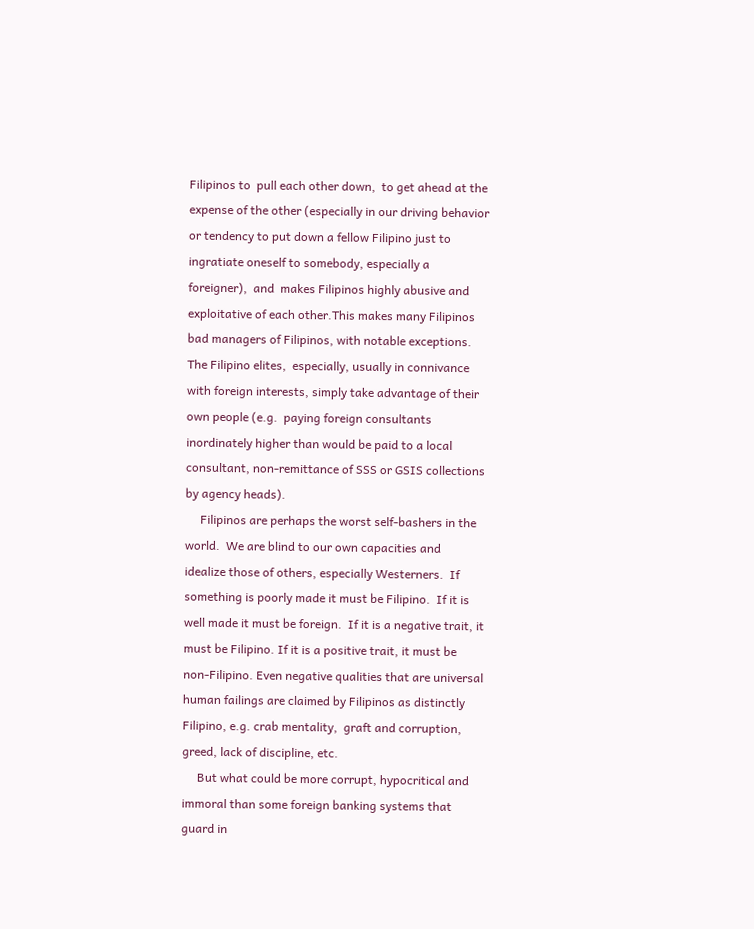Filipinos to  pull each other down,  to get ahead at the expense of the other (especially in our driving behavior or tendency to put down a fellow Filipino just to ingratiate oneself to somebody, especially a foreigner),  and  makes Filipinos highly abusive and exploitative of each other.This makes many Filipinos bad managers of Filipinos, with notable exceptions. The Filipino elites,  especially, usually in connivance with foreign interests, simply take advantage of their own people (e.g.  paying foreign consultants inordinately higher than would be paid to a local consultant, non-remittance of SSS or GSIS collections by agency heads).
     Filipinos are perhaps the worst self-bashers in the world.  We are blind to our own capacities and  idealize those of others, especially Westerners.  If something is poorly made it must be Filipino.  If it is well made it must be foreign.  If it is a negative trait, it must be Filipino. If it is a positive trait, it must be non-Filipino. Even negative qualities that are universal human failings are claimed by Filipinos as distinctly Filipino, e.g. crab mentality,  graft and corruption, greed, lack of discipline, etc.
     But what could be more corrupt, hypocritical and immoral than some foreign banking systems that guard in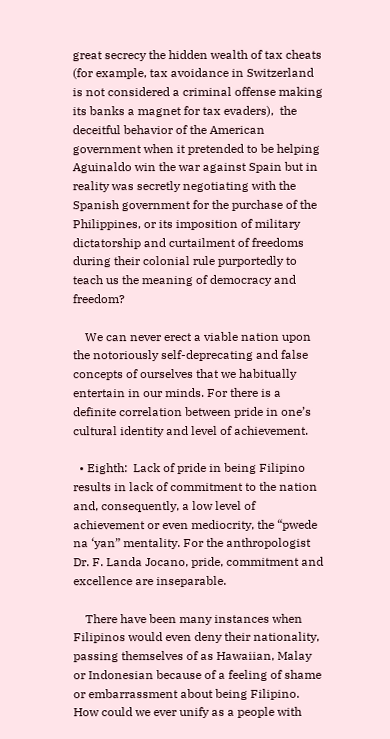great secrecy the hidden wealth of tax cheats (for example, tax avoidance in Switzerland is not considered a criminal offense making its banks a magnet for tax evaders),  the deceitful behavior of the American government when it pretended to be helping  Aguinaldo win the war against Spain but in reality was secretly negotiating with the Spanish government for the purchase of the Philippines, or its imposition of military dictatorship and curtailment of freedoms during their colonial rule purportedly to teach us the meaning of democracy and freedom?

    We can never erect a viable nation upon the notoriously self-deprecating and false concepts of ourselves that we habitually entertain in our minds. For there is a definite correlation between pride in one’s cultural identity and level of achievement.

  • Eighth:  Lack of pride in being Filipino results in lack of commitment to the nation and, consequently, a low level of achievement or even mediocrity, the “pwede na ‘yan” mentality. For the anthropologist Dr. F. Landa Jocano, pride, commitment and excellence are inseparable.

    There have been many instances when Filipinos would even deny their nationality, passing themselves of as Hawaiian, Malay or Indonesian because of a feeling of shame or embarrassment about being Filipino. How could we ever unify as a people with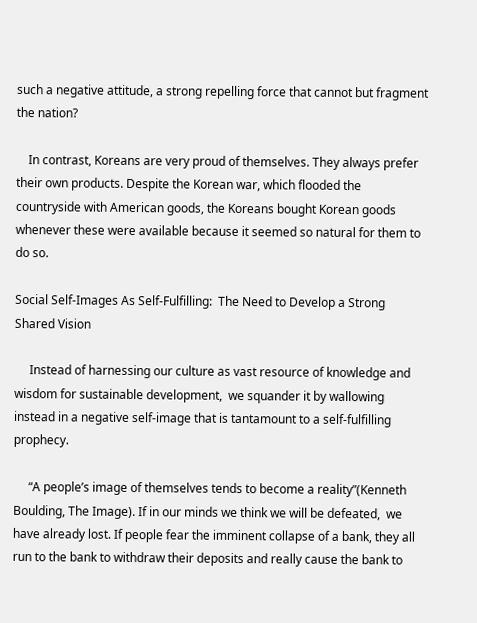such a negative attitude, a strong repelling force that cannot but fragment the nation?

    In contrast, Koreans are very proud of themselves. They always prefer their own products. Despite the Korean war, which flooded the countryside with American goods, the Koreans bought Korean goods whenever these were available because it seemed so natural for them to do so.

Social Self-Images As Self-Fulfilling:  The Need to Develop a Strong Shared Vision

     Instead of harnessing our culture as vast resource of knowledge and wisdom for sustainable development,  we squander it by wallowing instead in a negative self-image that is tantamount to a self-fulfilling prophecy.

     “A people’s image of themselves tends to become a reality”(Kenneth Boulding, The Image). If in our minds we think we will be defeated,  we have already lost. If people fear the imminent collapse of a bank, they all run to the bank to withdraw their deposits and really cause the bank to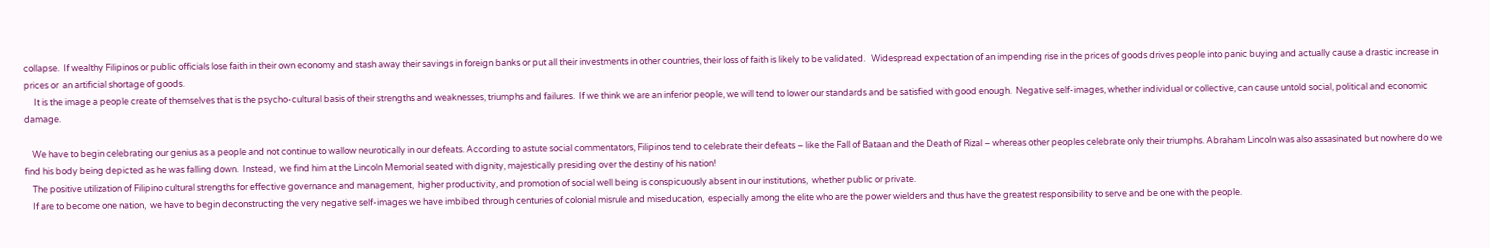collapse.  If wealthy Filipinos or public officials lose faith in their own economy and stash away their savings in foreign banks or put all their investments in other countries, their loss of faith is likely to be validated.   Widespread expectation of an impending rise in the prices of goods drives people into panic buying and actually cause a drastic increase in prices or  an artificial shortage of goods.
     It is the image a people create of themselves that is the psycho-cultural basis of their strengths and weaknesses, triumphs and failures.  If we think we are an inferior people, we will tend to lower our standards and be satisfied with good enough.  Negative self-images, whether individual or collective, can cause untold social, political and economic damage.

    We have to begin celebrating our genius as a people and not continue to wallow neurotically in our defeats. According to astute social commentators, Filipinos tend to celebrate their defeats – like the Fall of Bataan and the Death of Rizal – whereas other peoples celebrate only their triumphs. Abraham Lincoln was also assasinated but nowhere do we find his body being depicted as he was falling down.  Instead,  we find him at the Lincoln Memorial seated with dignity, majestically presiding over the destiny of his nation!
    The positive utilization of Filipino cultural strengths for effective governance and management,  higher productivity, and promotion of social well being is conspicuously absent in our institutions,  whether public or private.
    If are to become one nation,  we have to begin deconstructing the very negative self-images we have imbibed through centuries of colonial misrule and miseducation,  especially among the elite who are the power wielders and thus have the greatest responsibility to serve and be one with the people.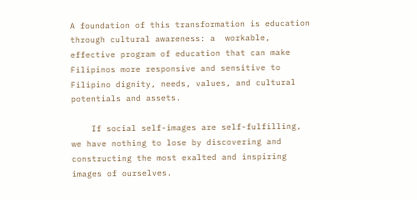A foundation of this transformation is education through cultural awareness: a  workable, effective program of education that can make Filipinos more responsive and sensitive to Filipino dignity, needs, values, and cultural potentials and assets.

    If social self-images are self-fulfilling, we have nothing to lose by discovering and constructing the most exalted and inspiring images of ourselves.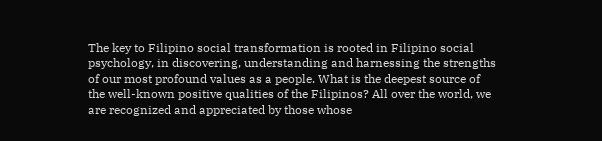The key to Filipino social transformation is rooted in Filipino social psychology, in discovering, understanding and harnessing the strengths of our most profound values as a people. What is the deepest source of the well-known positive qualities of the Filipinos? All over the world, we are recognized and appreciated by those whose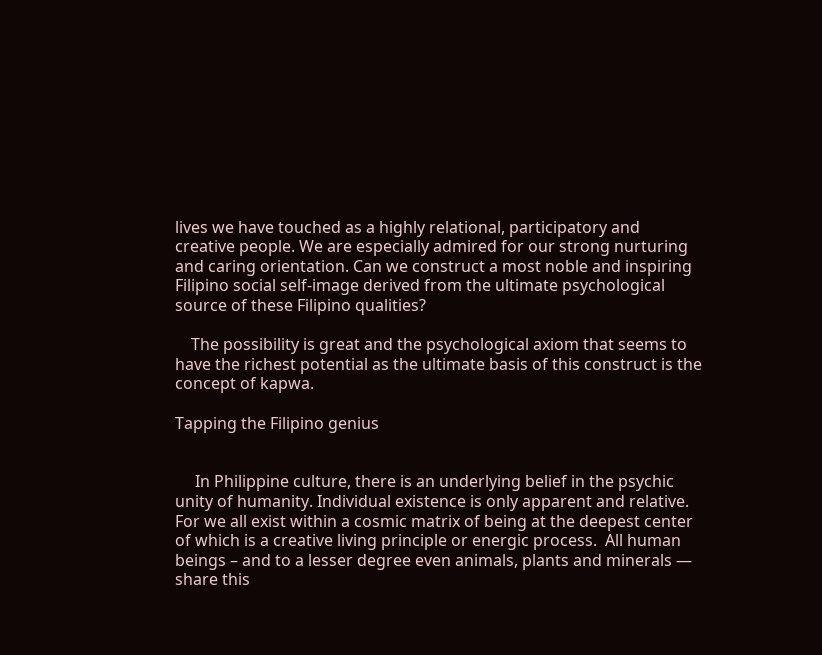lives we have touched as a highly relational, participatory and creative people. We are especially admired for our strong nurturing and caring orientation. Can we construct a most noble and inspiring Filipino social self-image derived from the ultimate psychological source of these Filipino qualities?

    The possibility is great and the psychological axiom that seems to have the richest potential as the ultimate basis of this construct is the concept of kapwa.

Tapping the Filipino genius


     In Philippine culture, there is an underlying belief in the psychic unity of humanity. Individual existence is only apparent and relative. For we all exist within a cosmic matrix of being at the deepest center of which is a creative living principle or energic process.  All human beings – and to a lesser degree even animals, plants and minerals — share this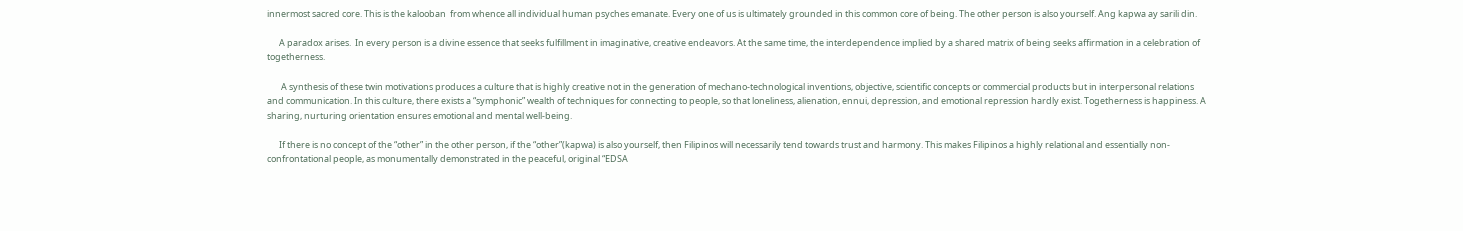innermost sacred core. This is the kalooban  from whence all individual human psyches emanate. Every one of us is ultimately grounded in this common core of being. The other person is also yourself. Ang kapwa ay sarili din.

      A paradox arises.  In every person is a divine essence that seeks fulfillment in imaginative, creative endeavors. At the same time, the interdependence implied by a shared matrix of being seeks affirmation in a celebration of togetherness.

       A synthesis of these twin motivations produces a culture that is highly creative not in the generation of mechano-technological inventions, objective, scientific concepts or commercial products but in interpersonal relations and communication. In this culture, there exists a “symphonic” wealth of techniques for connecting to people, so that loneliness, alienation, ennui, depression, and emotional repression hardly exist. Togetherness is happiness. A sharing, nurturing orientation ensures emotional and mental well-being.

      If there is no concept of the “other” in the other person, if the “other”(kapwa) is also yourself, then Filipinos will necessarily tend towards trust and harmony. This makes Filipinos a highly relational and essentially non-confrontational people, as monumentally demonstrated in the peaceful, original “EDSA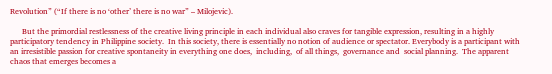Revolution” (“If there is no ‘other’ there is no war” – Milojevic).

      But the primordial restlessness of the creative living principle in each individual also craves for tangible expression, resulting in a highly participatory tendency in Philippine society.  In this society, there is essentially no notion of audience or spectator. Everybody is a participant with an irresistible passion for creative spontaneity in everything one does,  including,  of all things,  governance and  social planning.  The apparent chaos that emerges becomes a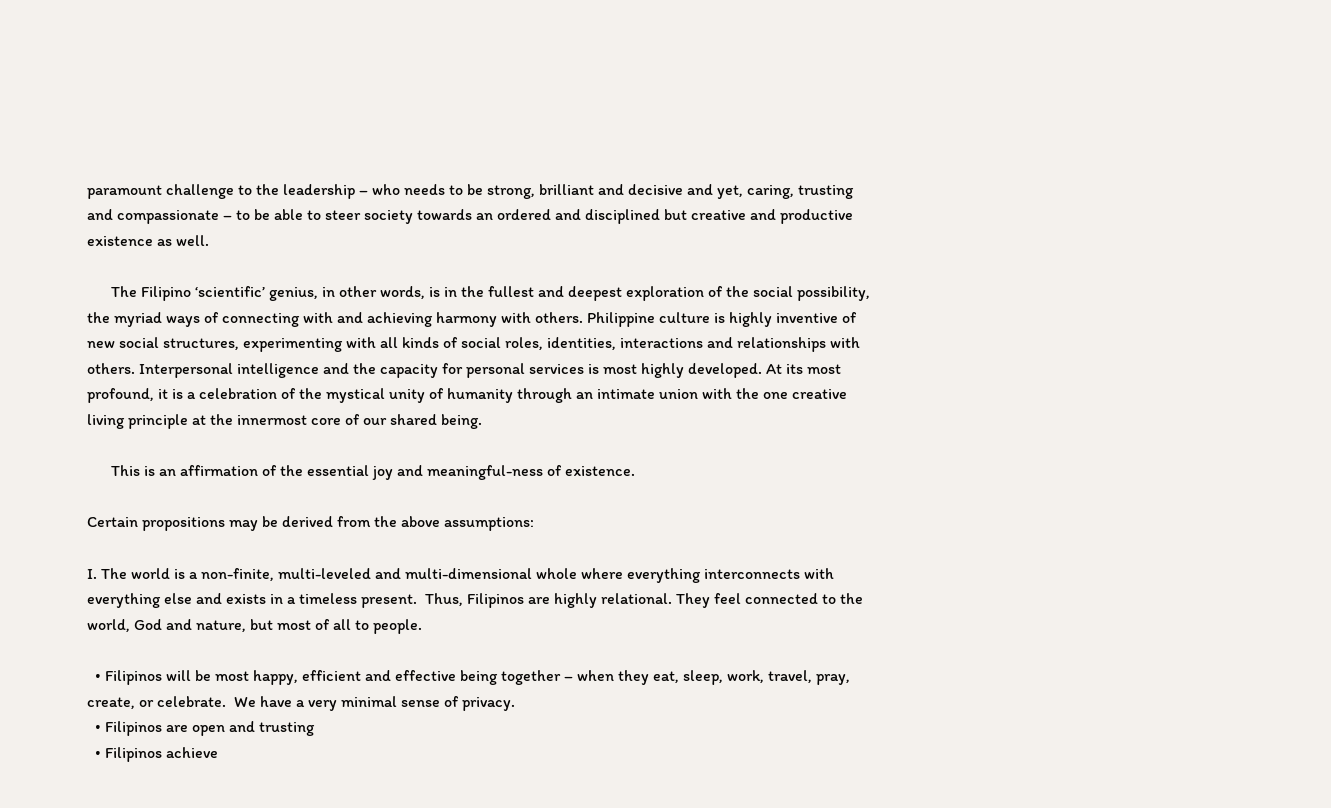paramount challenge to the leadership – who needs to be strong, brilliant and decisive and yet, caring, trusting and compassionate – to be able to steer society towards an ordered and disciplined but creative and productive existence as well.

      The Filipino ‘scientific’ genius, in other words, is in the fullest and deepest exploration of the social possibility, the myriad ways of connecting with and achieving harmony with others. Philippine culture is highly inventive of new social structures, experimenting with all kinds of social roles, identities, interactions and relationships with others. Interpersonal intelligence and the capacity for personal services is most highly developed. At its most profound, it is a celebration of the mystical unity of humanity through an intimate union with the one creative living principle at the innermost core of our shared being.

      This is an affirmation of the essential joy and meaningful-ness of existence.

Certain propositions may be derived from the above assumptions:

I. The world is a non-finite, multi-leveled and multi-dimensional whole where everything interconnects with everything else and exists in a timeless present.  Thus, Filipinos are highly relational. They feel connected to the world, God and nature, but most of all to people.

  • Filipinos will be most happy, efficient and effective being together – when they eat, sleep, work, travel, pray, create, or celebrate.  We have a very minimal sense of privacy.
  • Filipinos are open and trusting
  • Filipinos achieve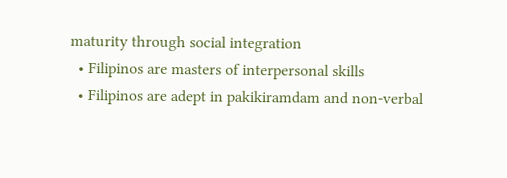maturity through social integration
  • Filipinos are masters of interpersonal skills
  • Filipinos are adept in pakikiramdam and non-verbal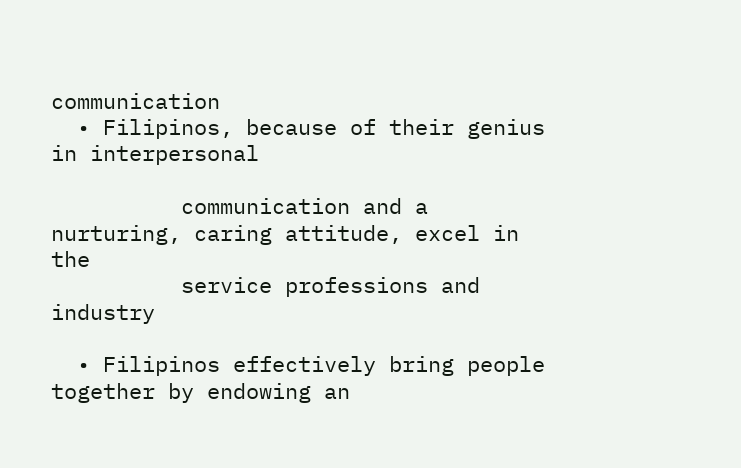communication
  • Filipinos, because of their genius in interpersonal

          communication and a nurturing, caring attitude, excel in the
          service professions and industry

  • Filipinos effectively bring people together by endowing an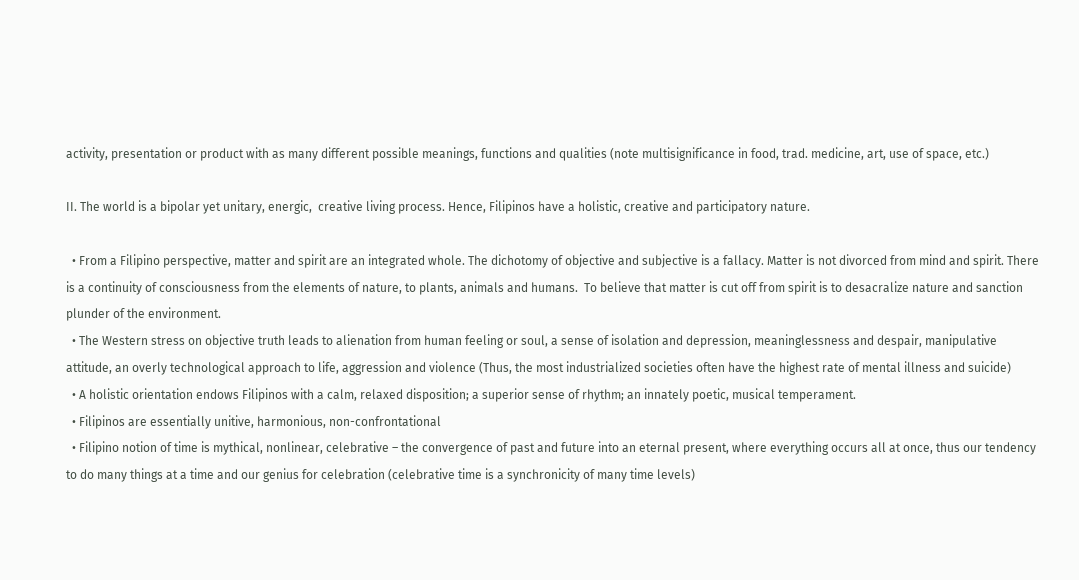activity, presentation or product with as many different possible meanings, functions and qualities (note multisignificance in food, trad. medicine, art, use of space, etc.)

II. The world is a bipolar yet unitary, energic,  creative living process. Hence, Filipinos have a holistic, creative and participatory nature.

  • From a Filipino perspective, matter and spirit are an integrated whole. The dichotomy of objective and subjective is a fallacy. Matter is not divorced from mind and spirit. There is a continuity of consciousness from the elements of nature, to plants, animals and humans.  To believe that matter is cut off from spirit is to desacralize nature and sanction plunder of the environment.
  • The Western stress on objective truth leads to alienation from human feeling or soul, a sense of isolation and depression, meaninglessness and despair, manipulative attitude, an overly technological approach to life, aggression and violence (Thus, the most industrialized societies often have the highest rate of mental illness and suicide)
  • A holistic orientation endows Filipinos with a calm, relaxed disposition; a superior sense of rhythm; an innately poetic, musical temperament.
  • Filipinos are essentially unitive, harmonious, non-confrontational
  • Filipino notion of time is mythical, nonlinear, celebrative – the convergence of past and future into an eternal present, where everything occurs all at once, thus our tendency to do many things at a time and our genius for celebration (celebrative time is a synchronicity of many time levels)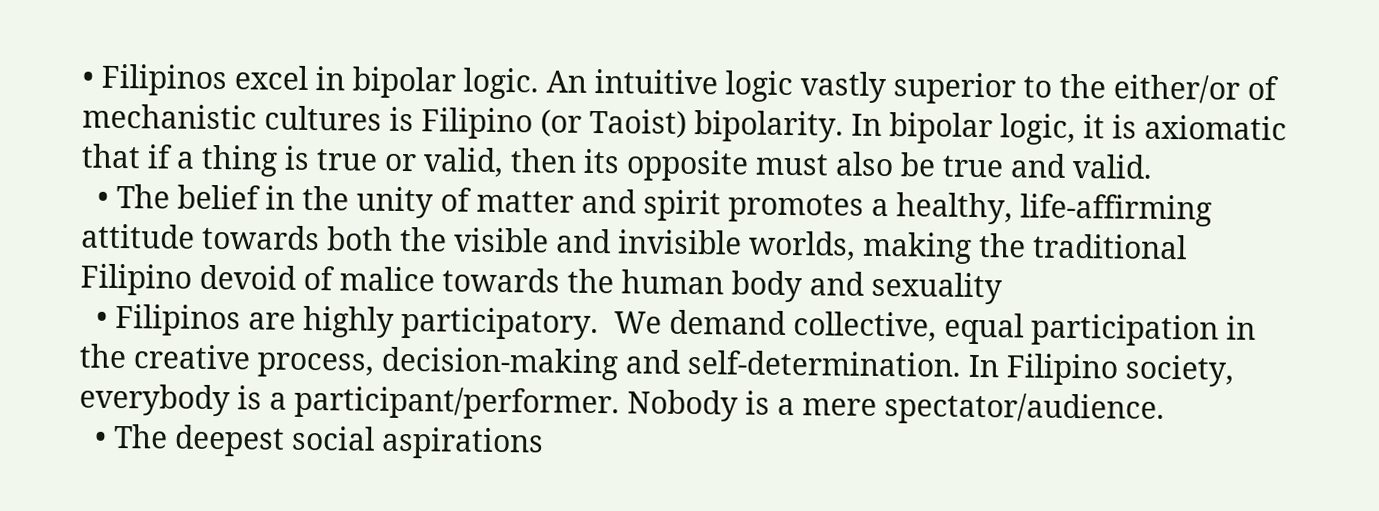• Filipinos excel in bipolar logic. An intuitive logic vastly superior to the either/or of mechanistic cultures is Filipino (or Taoist) bipolarity. In bipolar logic, it is axiomatic that if a thing is true or valid, then its opposite must also be true and valid.
  • The belief in the unity of matter and spirit promotes a healthy, life-affirming attitude towards both the visible and invisible worlds, making the traditional Filipino devoid of malice towards the human body and sexuality
  • Filipinos are highly participatory.  We demand collective, equal participation in the creative process, decision-making and self-determination. In Filipino society, everybody is a participant/performer. Nobody is a mere spectator/audience.
  • The deepest social aspirations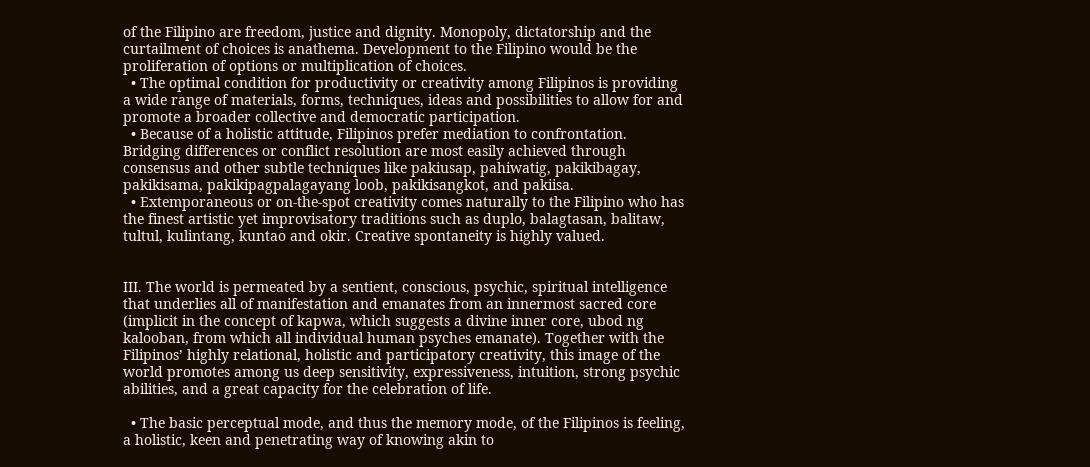of the Filipino are freedom, justice and dignity. Monopoly, dictatorship and the curtailment of choices is anathema. Development to the Filipino would be the proliferation of options or multiplication of choices.
  • The optimal condition for productivity or creativity among Filipinos is providing a wide range of materials, forms, techniques, ideas and possibilities to allow for and promote a broader collective and democratic participation.
  • Because of a holistic attitude, Filipinos prefer mediation to confrontation.  Bridging differences or conflict resolution are most easily achieved through consensus and other subtle techniques like pakiusap, pahiwatig, pakikibagay, pakikisama, pakikipagpalagayang loob, pakikisangkot, and pakiisa.
  • Extemporaneous or on-the-spot creativity comes naturally to the Filipino who has the finest artistic yet improvisatory traditions such as duplo, balagtasan, balitaw, tultul, kulintang, kuntao and okir. Creative spontaneity is highly valued.


III. The world is permeated by a sentient, conscious, psychic, spiritual intelligence that underlies all of manifestation and emanates from an innermost sacred core (implicit in the concept of kapwa, which suggests a divine inner core, ubod ng kalooban, from which all individual human psyches emanate). Together with the Filipinos’ highly relational, holistic and participatory creativity, this image of the world promotes among us deep sensitivity, expressiveness, intuition, strong psychic abilities, and a great capacity for the celebration of life.

  • The basic perceptual mode, and thus the memory mode, of the Filipinos is feeling, a holistic, keen and penetrating way of knowing akin to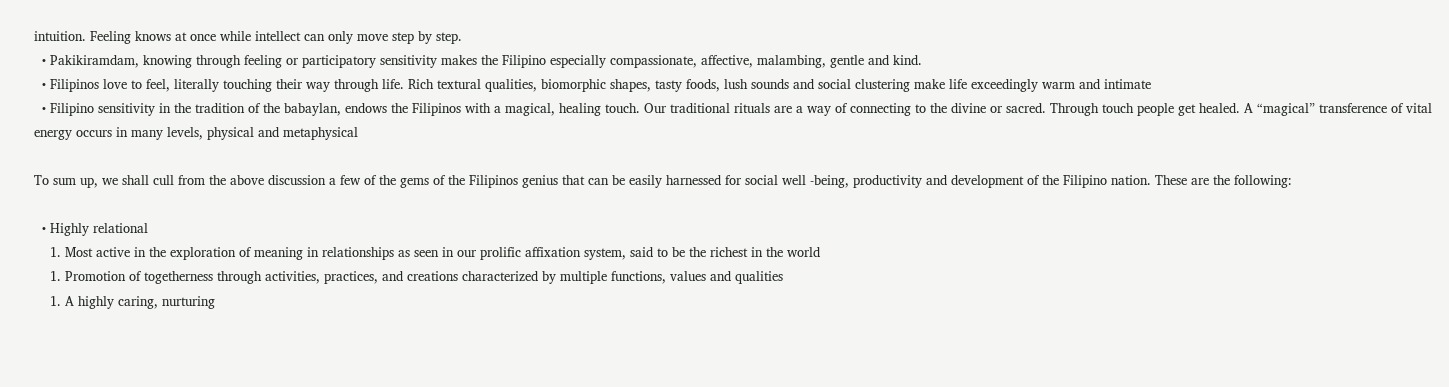intuition. Feeling knows at once while intellect can only move step by step.
  • Pakikiramdam, knowing through feeling or participatory sensitivity makes the Filipino especially compassionate, affective, malambing, gentle and kind.
  • Filipinos love to feel, literally touching their way through life. Rich textural qualities, biomorphic shapes, tasty foods, lush sounds and social clustering make life exceedingly warm and intimate
  • Filipino sensitivity in the tradition of the babaylan, endows the Filipinos with a magical, healing touch. Our traditional rituals are a way of connecting to the divine or sacred. Through touch people get healed. A “magical” transference of vital energy occurs in many levels, physical and metaphysical

To sum up, we shall cull from the above discussion a few of the gems of the Filipinos genius that can be easily harnessed for social well -being, productivity and development of the Filipino nation. These are the following:

  • Highly relational
    1. Most active in the exploration of meaning in relationships as seen in our prolific affixation system, said to be the richest in the world
    1. Promotion of togetherness through activities, practices, and creations characterized by multiple functions, values and qualities
    1. A highly caring, nurturing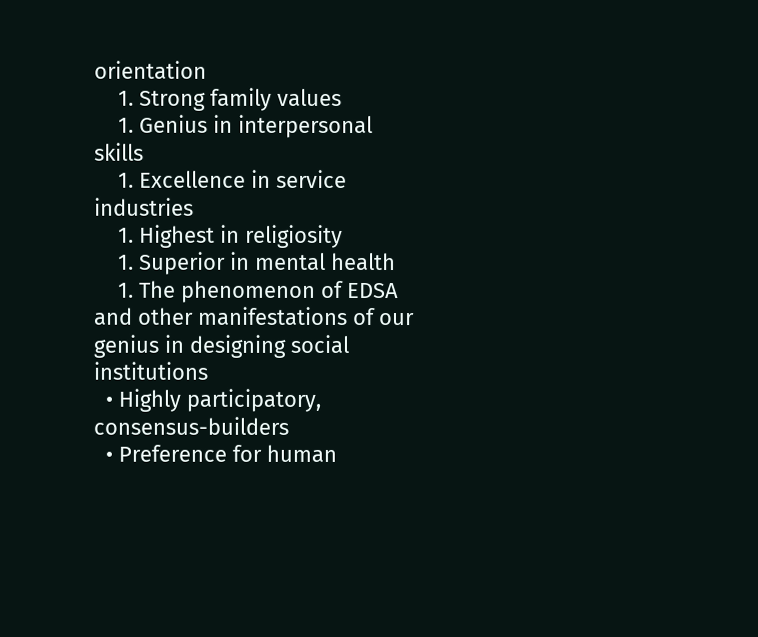orientation
    1. Strong family values
    1. Genius in interpersonal skills
    1. Excellence in service industries
    1. Highest in religiosity
    1. Superior in mental health
    1. The phenomenon of EDSA and other manifestations of our genius in designing social institutions
  • Highly participatory, consensus-builders
  • Preference for human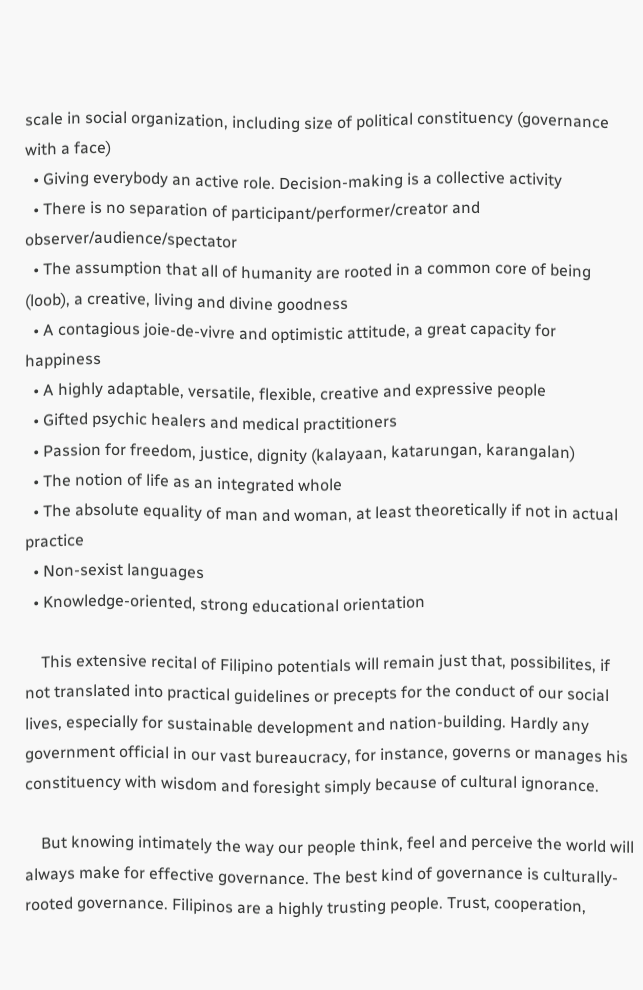scale in social organization, including size of political constituency (governance with a face)
  • Giving everybody an active role. Decision-making is a collective activity
  • There is no separation of participant/performer/creator and observer/audience/spectator
  • The assumption that all of humanity are rooted in a common core of being (loob), a creative, living and divine goodness
  • A contagious joie-de-vivre and optimistic attitude, a great capacity for happiness
  • A highly adaptable, versatile, flexible, creative and expressive people
  • Gifted psychic healers and medical practitioners
  • Passion for freedom, justice, dignity (kalayaan, katarungan, karangalan)
  • The notion of life as an integrated whole
  • The absolute equality of man and woman, at least theoretically if not in actual practice
  • Non-sexist languages
  • Knowledge-oriented, strong educational orientation

    This extensive recital of Filipino potentials will remain just that, possibilites, if not translated into practical guidelines or precepts for the conduct of our social lives, especially for sustainable development and nation-building. Hardly any government official in our vast bureaucracy, for instance, governs or manages his constituency with wisdom and foresight simply because of cultural ignorance.

    But knowing intimately the way our people think, feel and perceive the world will always make for effective governance. The best kind of governance is culturally-rooted governance. Filipinos are a highly trusting people. Trust, cooperation,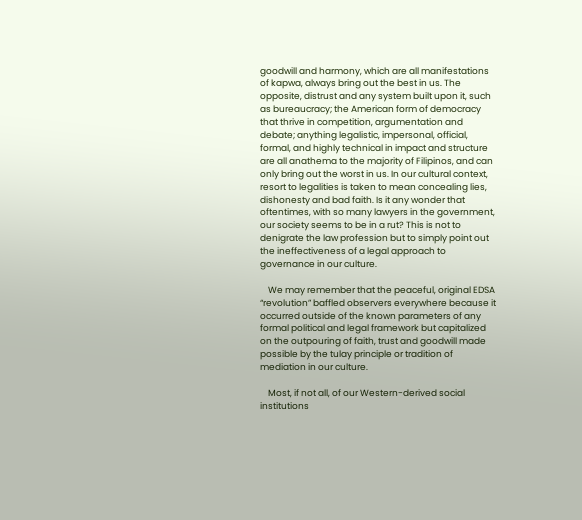goodwill and harmony, which are all manifestations of kapwa, always bring out the best in us. The opposite, distrust and any system built upon it, such as bureaucracy; the American form of democracy that thrive in competition, argumentation and debate; anything legalistic, impersonal, official, formal, and highly technical in impact and structure are all anathema to the majority of Filipinos, and can only bring out the worst in us. In our cultural context, resort to legalities is taken to mean concealing lies, dishonesty and bad faith. Is it any wonder that oftentimes, with so many lawyers in the government, our society seems to be in a rut? This is not to denigrate the law profession but to simply point out the ineffectiveness of a legal approach to governance in our culture.

    We may remember that the peaceful, original EDSA “revolution” baffled observers everywhere because it occurred outside of the known parameters of any formal political and legal framework but capitalized on the outpouring of faith, trust and goodwill made possible by the tulay principle or tradition of mediation in our culture.

    Most, if not all, of our Western-derived social institutions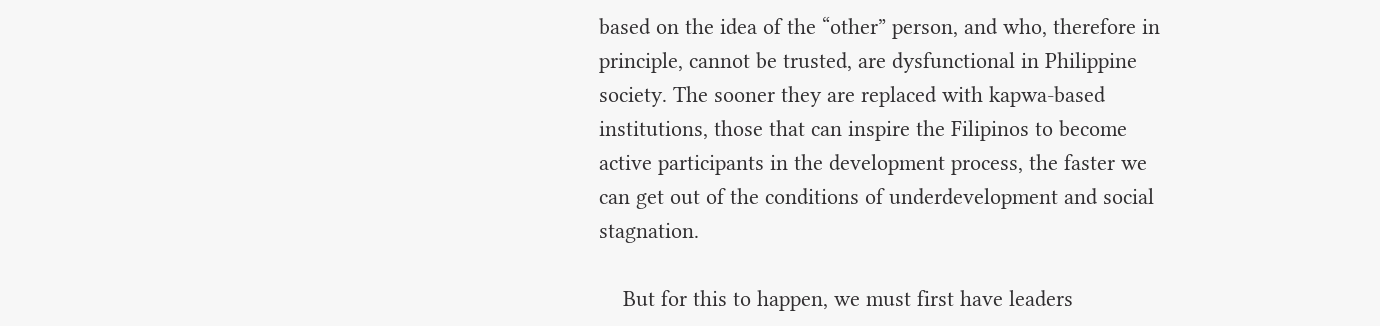based on the idea of the “other” person, and who, therefore in principle, cannot be trusted, are dysfunctional in Philippine society. The sooner they are replaced with kapwa-based institutions, those that can inspire the Filipinos to become active participants in the development process, the faster we can get out of the conditions of underdevelopment and social stagnation.

    But for this to happen, we must first have leaders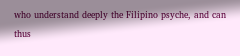who understand deeply the Filipino psyche, and can thus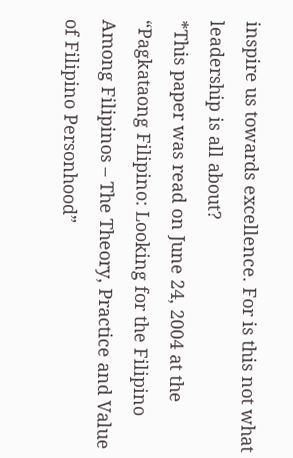inspire us towards excellence. For is this not what leadership is all about?
*This paper was read on June 24, 2004 at the “Pagkataong Filipino: Looking for the Filipino Among Filipinos – The Theory, Practice and Value of Filipino Personhood”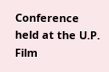Conference held at the U.P. Film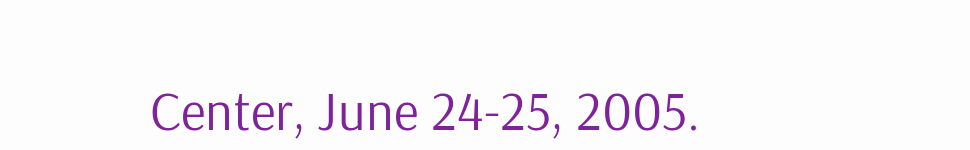Center, June 24-25, 2005.